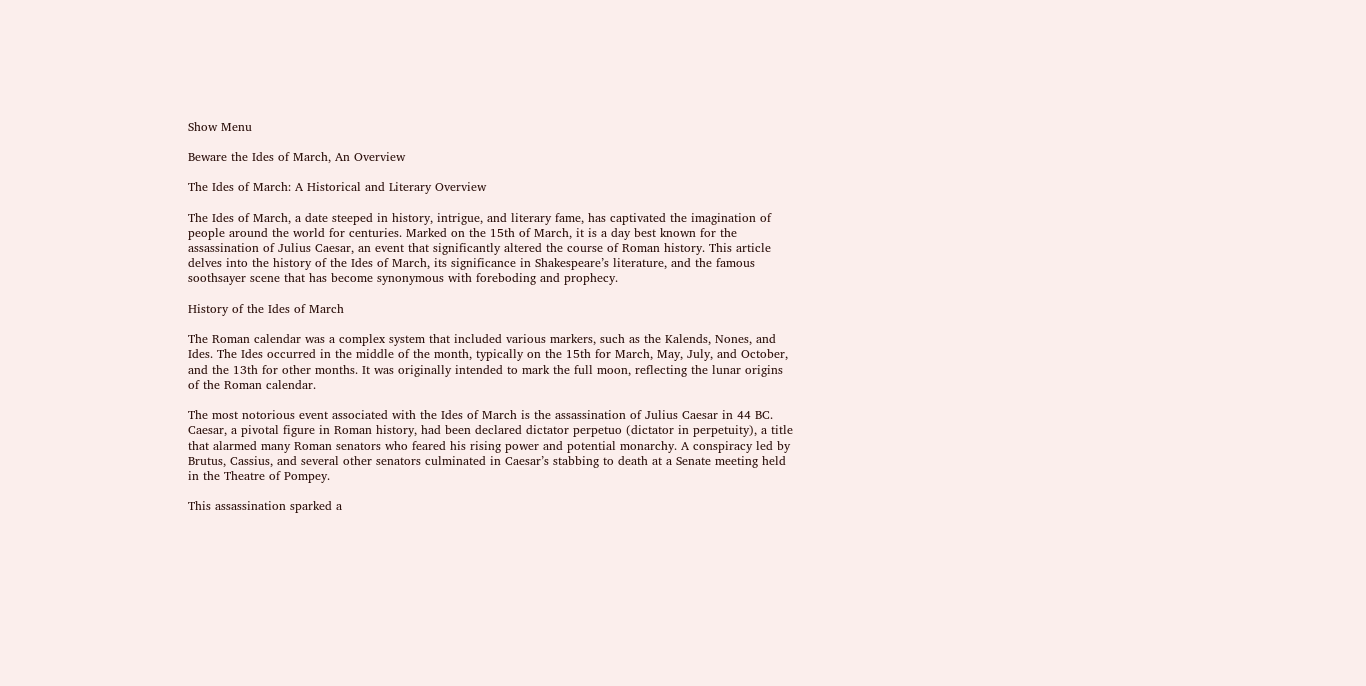Show Menu

Beware the Ides of March, An Overview

The Ides of March: A Historical and Literary Overview

The Ides of March, a date steeped in history, intrigue, and literary fame, has captivated the imagination of people around the world for centuries. Marked on the 15th of March, it is a day best known for the assassination of Julius Caesar, an event that significantly altered the course of Roman history. This article delves into the history of the Ides of March, its significance in Shakespeare’s literature, and the famous soothsayer scene that has become synonymous with foreboding and prophecy.

History of the Ides of March

The Roman calendar was a complex system that included various markers, such as the Kalends, Nones, and Ides. The Ides occurred in the middle of the month, typically on the 15th for March, May, July, and October, and the 13th for other months. It was originally intended to mark the full moon, reflecting the lunar origins of the Roman calendar.

The most notorious event associated with the Ides of March is the assassination of Julius Caesar in 44 BC. Caesar, a pivotal figure in Roman history, had been declared dictator perpetuo (dictator in perpetuity), a title that alarmed many Roman senators who feared his rising power and potential monarchy. A conspiracy led by Brutus, Cassius, and several other senators culminated in Caesar’s stabbing to death at a Senate meeting held in the Theatre of Pompey.

This assassination sparked a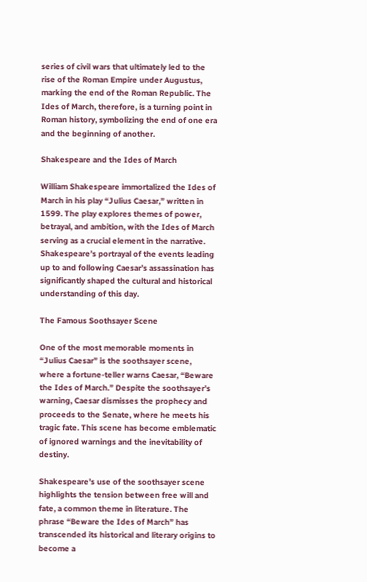series of civil wars that ultimately led to the rise of the Roman Empire under Augustus, marking the end of the Roman Republic. The Ides of March, therefore, is a turning point in Roman history, symbolizing the end of one era and the beginning of another.

Shakespeare and the Ides of March

William Shakespeare immortalized the Ides of March in his play “Julius Caesar,” written in 1599. The play explores themes of power, betrayal, and ambition, with the Ides of March serving as a crucial element in the narrative. Shakespeare’s portrayal of the events leading up to and following Caesar’s assassination has significantly shaped the cultural and historical understanding of this day.

The Famous Soothsayer Scene

One of the most memorable moments in “Julius Caesar” is the soothsayer scene, where a fortune-teller warns Caesar, “Beware the Ides of March.” Despite the soothsayer’s warning, Caesar dismisses the prophecy and proceeds to the Senate, where he meets his tragic fate. This scene has become emblematic of ignored warnings and the inevitability of destiny.

Shakespeare’s use of the soothsayer scene highlights the tension between free will and fate, a common theme in literature. The phrase “Beware the Ides of March” has transcended its historical and literary origins to become a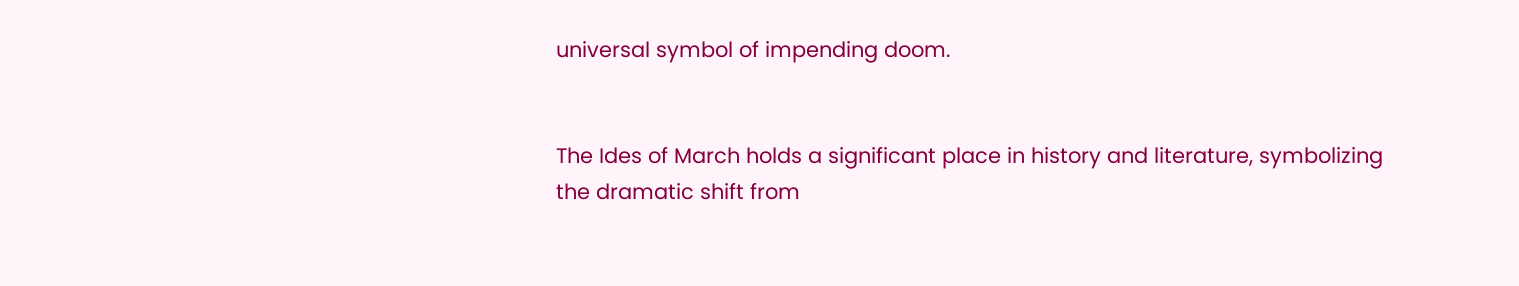universal symbol of impending doom.


The Ides of March holds a significant place in history and literature, symbolizing the dramatic shift from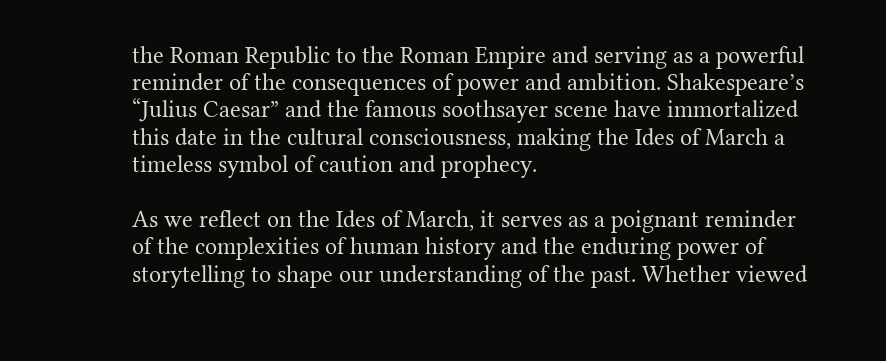the Roman Republic to the Roman Empire and serving as a powerful reminder of the consequences of power and ambition. Shakespeare’s “Julius Caesar” and the famous soothsayer scene have immortalized this date in the cultural consciousness, making the Ides of March a timeless symbol of caution and prophecy.

As we reflect on the Ides of March, it serves as a poignant reminder of the complexities of human history and the enduring power of storytelling to shape our understanding of the past. Whether viewed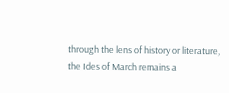through the lens of history or literature, the Ides of March remains a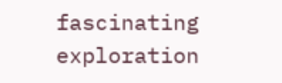fascinating exploration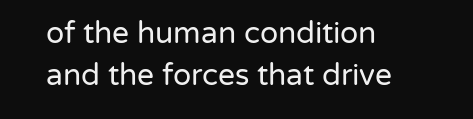of the human condition and the forces that drive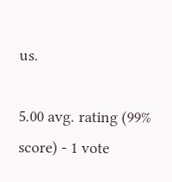us.

5.00 avg. rating (99% score) - 1 vote